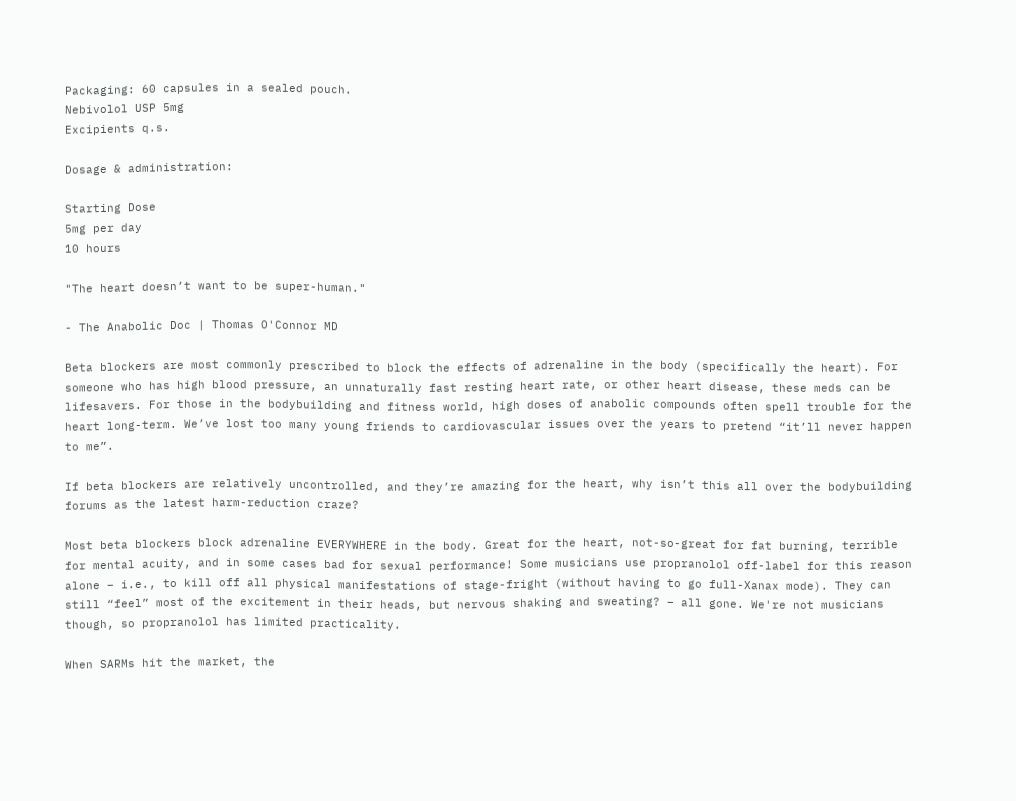Packaging: 60 capsules in a sealed pouch.
Nebivolol USP 5mg
Excipients q.s.

Dosage & administration:

Starting Dose
5mg per day
10 hours

"The heart doesn’t want to be super-human."

- The Anabolic Doc | Thomas O'Connor MD

Beta blockers are most commonly prescribed to block the effects of adrenaline in the body (specifically the heart). For someone who has high blood pressure, an unnaturally fast resting heart rate, or other heart disease, these meds can be lifesavers. For those in the bodybuilding and fitness world, high doses of anabolic compounds often spell trouble for the heart long-term. We’ve lost too many young friends to cardiovascular issues over the years to pretend “it’ll never happen to me”.

If beta blockers are relatively uncontrolled, and they’re amazing for the heart, why isn’t this all over the bodybuilding forums as the latest harm-reduction craze?

Most beta blockers block adrenaline EVERYWHERE in the body. Great for the heart, not-so-great for fat burning, terrible for mental acuity, and in some cases bad for sexual performance! Some musicians use propranolol off-label for this reason alone – i.e., to kill off all physical manifestations of stage-fright (without having to go full-Xanax mode). They can still “feel” most of the excitement in their heads, but nervous shaking and sweating? – all gone. We're not musicians though, so propranolol has limited practicality.

When SARMs hit the market, the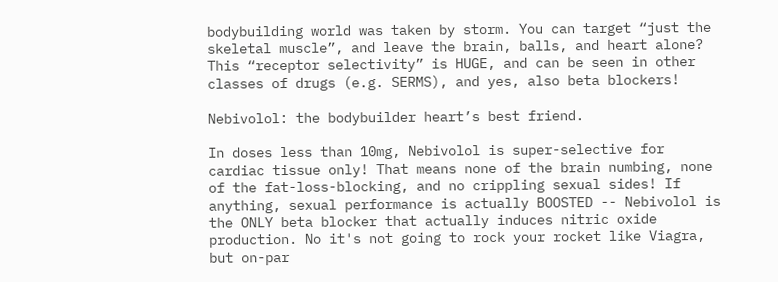bodybuilding world was taken by storm. You can target “just the skeletal muscle”, and leave the brain, balls, and heart alone? This “receptor selectivity” is HUGE, and can be seen in other classes of drugs (e.g. SERMS), and yes, also beta blockers!

Nebivolol: the bodybuilder heart’s best friend.

In doses less than 10mg, Nebivolol is super-selective for cardiac tissue only! That means none of the brain numbing, none of the fat-loss-blocking, and no crippling sexual sides! If anything, sexual performance is actually BOOSTED -- Nebivolol is the ONLY beta blocker that actually induces nitric oxide production. No it's not going to rock your rocket like Viagra, but on-par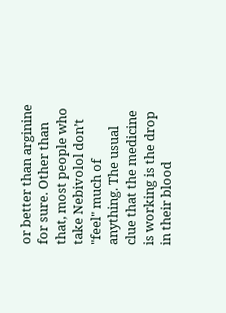or better than arginine for sure. Other than that, most people who take Nebivolol don’t "feel" much of anything. The usual clue that the medicine is working is the drop in their blood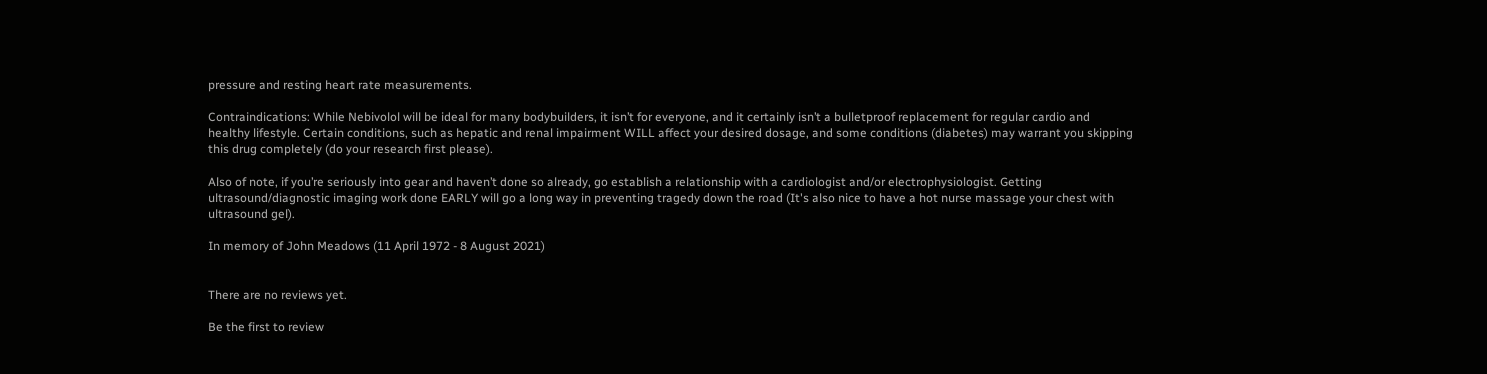pressure and resting heart rate measurements.

Contraindications: While Nebivolol will be ideal for many bodybuilders, it isn’t for everyone, and it certainly isn’t a bulletproof replacement for regular cardio and healthy lifestyle. Certain conditions, such as hepatic and renal impairment WILL affect your desired dosage, and some conditions (diabetes) may warrant you skipping this drug completely (do your research first please).

Also of note, if you’re seriously into gear and haven’t done so already, go establish a relationship with a cardiologist and/or electrophysiologist. Getting ultrasound/diagnostic imaging work done EARLY will go a long way in preventing tragedy down the road (It's also nice to have a hot nurse massage your chest with ultrasound gel).

In memory of John Meadows (11 April 1972 - 8 August 2021)


There are no reviews yet.

Be the first to review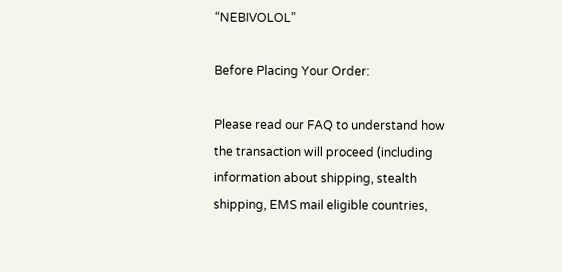“NEBIVOLOL”

Before Placing Your Order:

Please read our FAQ to understand how the transaction will proceed (including information about shipping, stealth shipping, EMS mail eligible countries,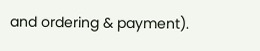and ordering & payment).